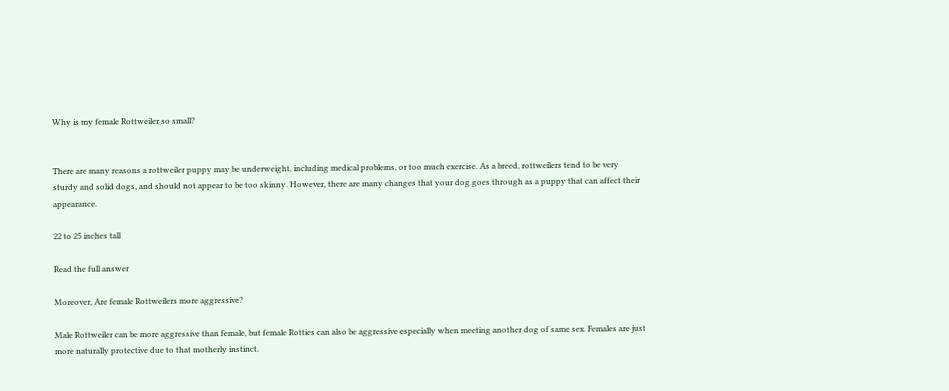Why is my female Rottweiler so small?


There are many reasons a rottweiler puppy may be underweight, including medical problems, or too much exercise. As a breed, rottweilers tend to be very sturdy and solid dogs, and should not appear to be too skinny. However, there are many changes that your dog goes through as a puppy that can affect their appearance.

22 to 25 inches tall

Read the full answer

Moreover, Are female Rottweilers more aggressive?

Male Rottweiler can be more aggressive than female, but female Rotties can also be aggressive especially when meeting another dog of same sex. Females are just more naturally protective due to that motherly instinct.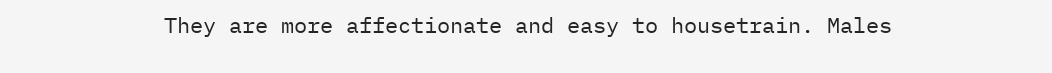They are more affectionate and easy to housetrain. Males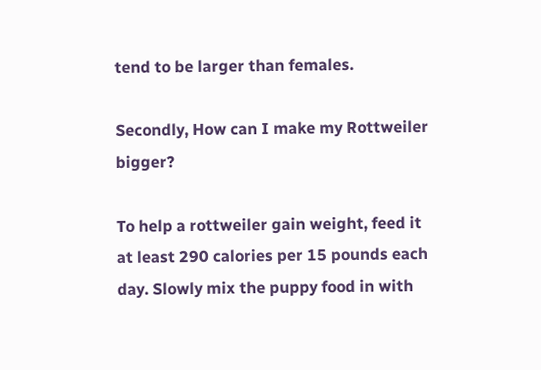tend to be larger than females.

Secondly, How can I make my Rottweiler bigger?

To help a rottweiler gain weight, feed it at least 290 calories per 15 pounds each day. Slowly mix the puppy food in with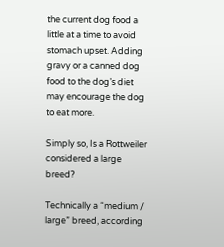the current dog food a little at a time to avoid stomach upset. Adding gravy or a canned dog food to the dog’s diet may encourage the dog to eat more.

Simply so, Is a Rottweiler considered a large breed?

Technically a “medium / large” breed, according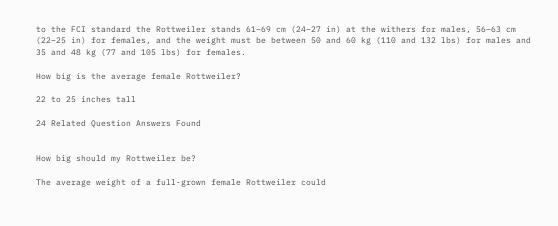to the FCI standard the Rottweiler stands 61–69 cm (24–27 in) at the withers for males, 56–63 cm (22–25 in) for females, and the weight must be between 50 and 60 kg (110 and 132 lbs) for males and 35 and 48 kg (77 and 105 lbs) for females.

How big is the average female Rottweiler?

22 to 25 inches tall

24 Related Question Answers Found


How big should my Rottweiler be?

The average weight of a full-grown female Rottweiler could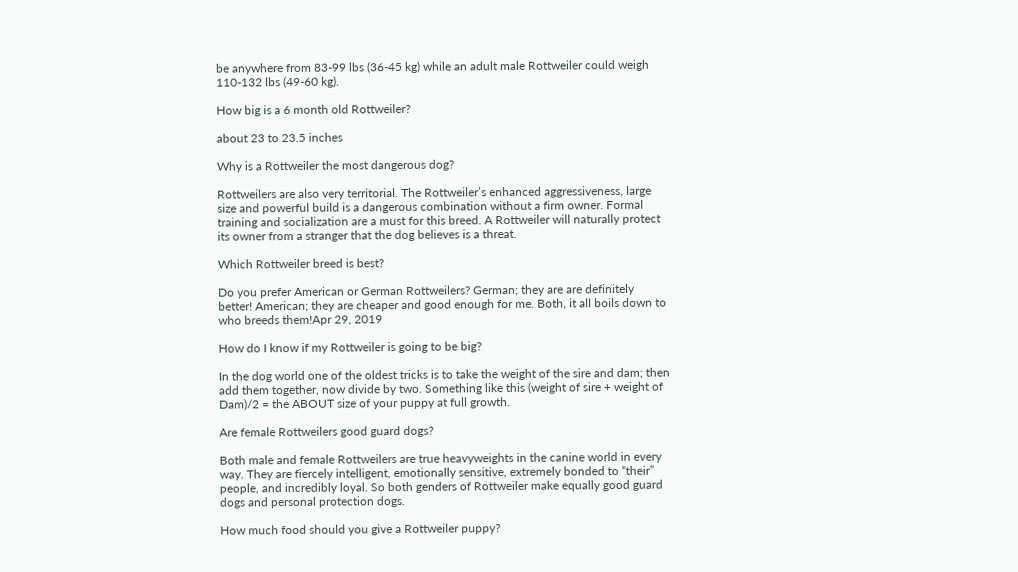be anywhere from 83-99 lbs (36-45 kg) while an adult male Rottweiler could weigh 110-132 lbs (49-60 kg).

How big is a 6 month old Rottweiler?

about 23 to 23.5 inches

Why is a Rottweiler the most dangerous dog?

Rottweilers are also very territorial. The Rottweiler’s enhanced aggressiveness, large size and powerful build is a dangerous combination without a firm owner. Formal training and socialization are a must for this breed. A Rottweiler will naturally protect its owner from a stranger that the dog believes is a threat.

Which Rottweiler breed is best?

Do you prefer American or German Rottweilers? German; they are are definitely better! American; they are cheaper and good enough for me. Both, it all boils down to who breeds them!Apr 29, 2019

How do I know if my Rottweiler is going to be big?

In the dog world one of the oldest tricks is to take the weight of the sire and dam; then add them together, now divide by two. Something like this (weight of sire + weight of Dam)/2 = the ABOUT size of your puppy at full growth.

Are female Rottweilers good guard dogs?

Both male and female Rottweilers are true heavyweights in the canine world in every way. They are fiercely intelligent, emotionally sensitive, extremely bonded to “their” people, and incredibly loyal. So both genders of Rottweiler make equally good guard dogs and personal protection dogs.

How much food should you give a Rottweiler puppy?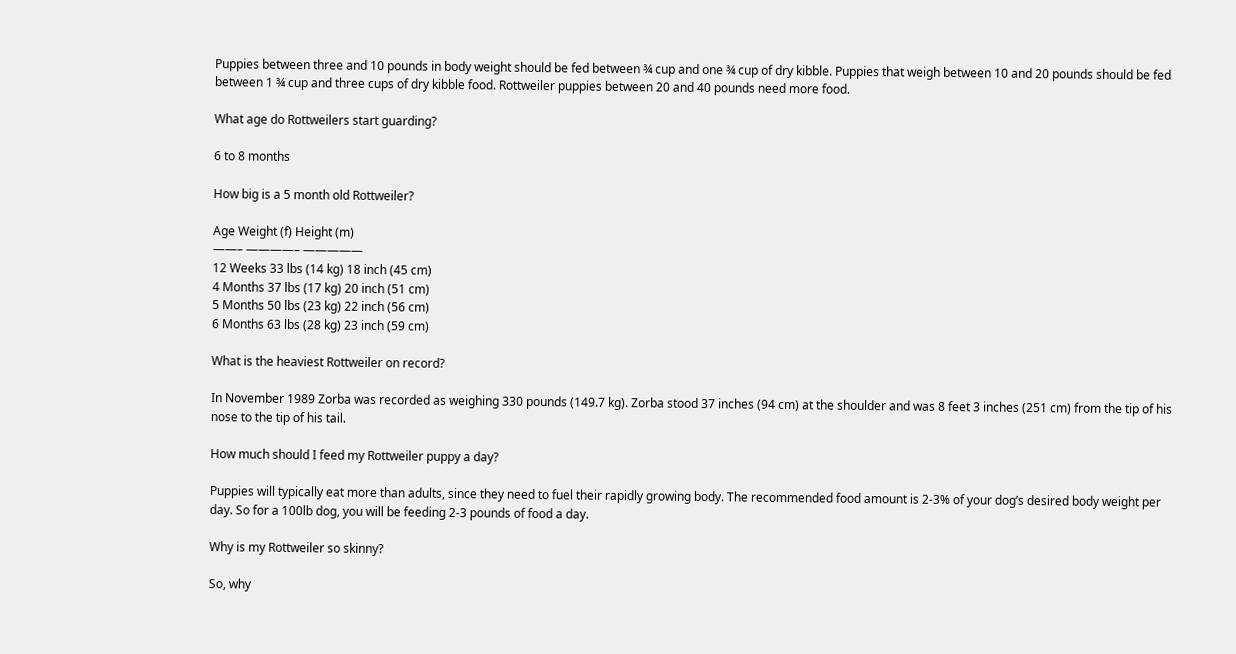Puppies between three and 10 pounds in body weight should be fed between ¾ cup and one ¾ cup of dry kibble. Puppies that weigh between 10 and 20 pounds should be fed between 1 ¾ cup and three cups of dry kibble food. Rottweiler puppies between 20 and 40 pounds need more food.

What age do Rottweilers start guarding?

6 to 8 months

How big is a 5 month old Rottweiler?

Age Weight (f) Height (m)
——– ————– —————
12 Weeks 33 lbs (14 kg) 18 inch (45 cm)
4 Months 37 lbs (17 kg) 20 inch (51 cm)
5 Months 50 lbs (23 kg) 22 inch (56 cm)
6 Months 63 lbs (28 kg) 23 inch (59 cm)

What is the heaviest Rottweiler on record?

In November 1989 Zorba was recorded as weighing 330 pounds (149.7 kg). Zorba stood 37 inches (94 cm) at the shoulder and was 8 feet 3 inches (251 cm) from the tip of his nose to the tip of his tail.

How much should I feed my Rottweiler puppy a day?

Puppies will typically eat more than adults, since they need to fuel their rapidly growing body. The recommended food amount is 2-3% of your dog’s desired body weight per day. So for a 100lb dog, you will be feeding 2-3 pounds of food a day.

Why is my Rottweiler so skinny?

So, why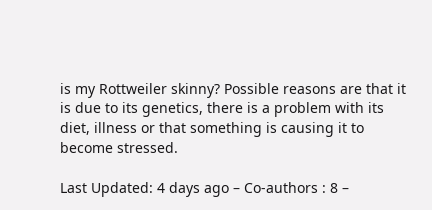is my Rottweiler skinny? Possible reasons are that it is due to its genetics, there is a problem with its diet, illness or that something is causing it to become stressed.

Last Updated: 4 days ago – Co-authors : 8 –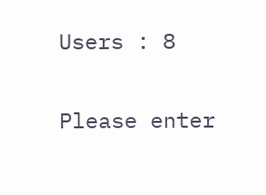Users : 8


Please enter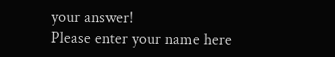your answer!
Please enter your name here